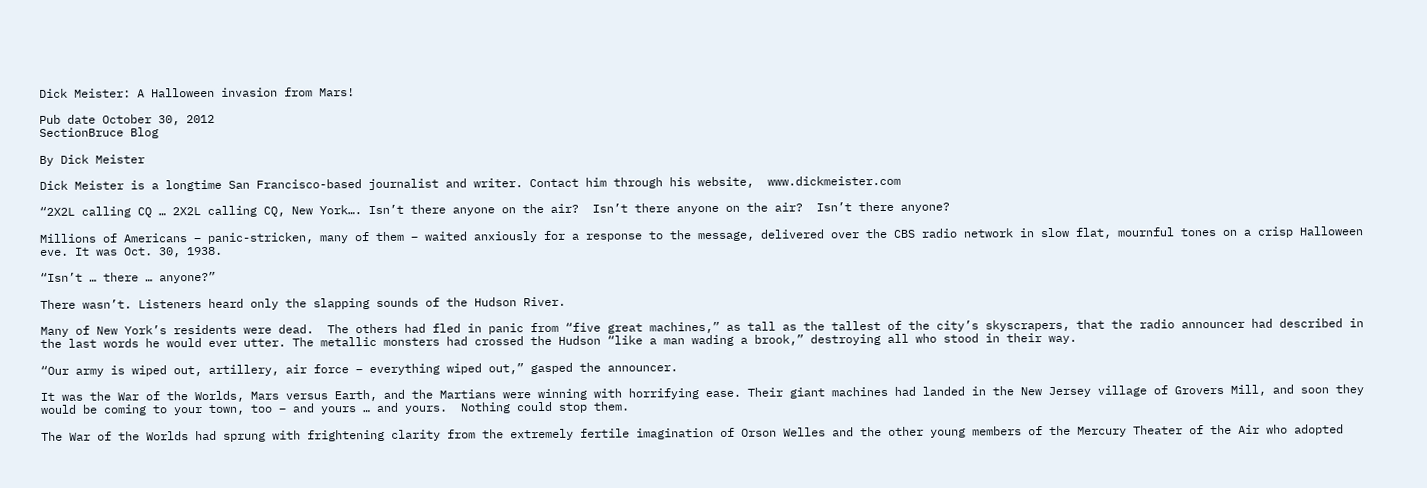Dick Meister: A Halloween invasion from Mars!

Pub date October 30, 2012
SectionBruce Blog

By Dick Meister

Dick Meister is a longtime San Francisco-based journalist and writer. Contact him through his website,  www.dickmeister.com

“2X2L calling CQ … 2X2L calling CQ, New York…. Isn’t there anyone on the air?  Isn’t there anyone on the air?  Isn’t there anyone?

Millions of Americans – panic-stricken, many of them – waited anxiously for a response to the message, delivered over the CBS radio network in slow flat, mournful tones on a crisp Halloween eve. It was Oct. 30, 1938.

“Isn’t … there … anyone?”

There wasn’t. Listeners heard only the slapping sounds of the Hudson River.

Many of New York’s residents were dead.  The others had fled in panic from “five great machines,” as tall as the tallest of the city’s skyscrapers, that the radio announcer had described in the last words he would ever utter. The metallic monsters had crossed the Hudson “like a man wading a brook,” destroying all who stood in their way.

“Our army is wiped out, artillery, air force – everything wiped out,” gasped the announcer.

It was the War of the Worlds, Mars versus Earth, and the Martians were winning with horrifying ease. Their giant machines had landed in the New Jersey village of Grovers Mill, and soon they would be coming to your town, too – and yours … and yours.  Nothing could stop them.

The War of the Worlds had sprung with frightening clarity from the extremely fertile imagination of Orson Welles and the other young members of the Mercury Theater of the Air who adopted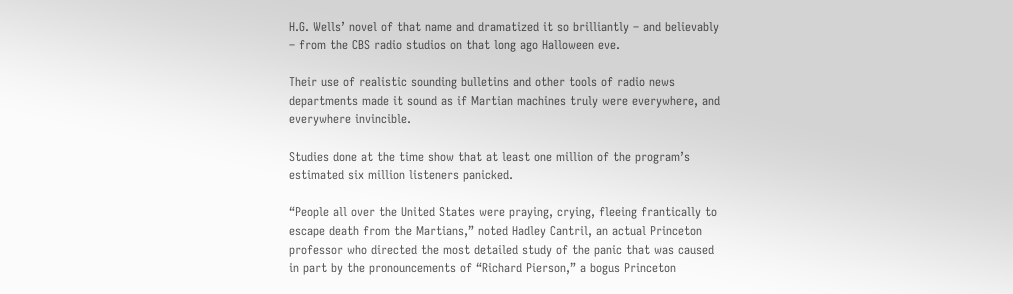H.G. Wells’ novel of that name and dramatized it so brilliantly – and believably – from the CBS radio studios on that long ago Halloween eve.

Their use of realistic sounding bulletins and other tools of radio news departments made it sound as if Martian machines truly were everywhere, and everywhere invincible.

Studies done at the time show that at least one million of the program’s estimated six million listeners panicked.

“People all over the United States were praying, crying, fleeing frantically to escape death from the Martians,” noted Hadley Cantril, an actual Princeton professor who directed the most detailed study of the panic that was caused in part by the pronouncements of “Richard Pierson,” a bogus Princeton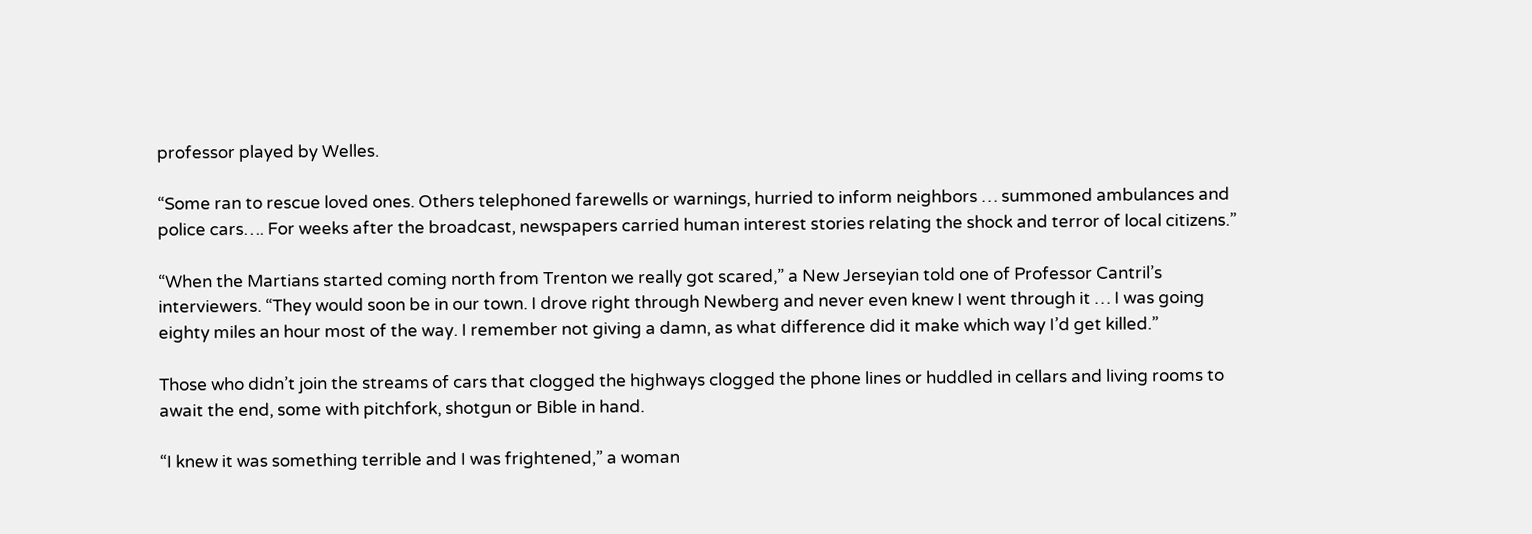professor played by Welles.

“Some ran to rescue loved ones. Others telephoned farewells or warnings, hurried to inform neighbors … summoned ambulances and police cars…. For weeks after the broadcast, newspapers carried human interest stories relating the shock and terror of local citizens.”

“When the Martians started coming north from Trenton we really got scared,” a New Jerseyian told one of Professor Cantril’s interviewers. “They would soon be in our town. I drove right through Newberg and never even knew I went through it … I was going eighty miles an hour most of the way. I remember not giving a damn, as what difference did it make which way I’d get killed.”

Those who didn’t join the streams of cars that clogged the highways clogged the phone lines or huddled in cellars and living rooms to await the end, some with pitchfork, shotgun or Bible in hand.

“I knew it was something terrible and I was frightened,” a woman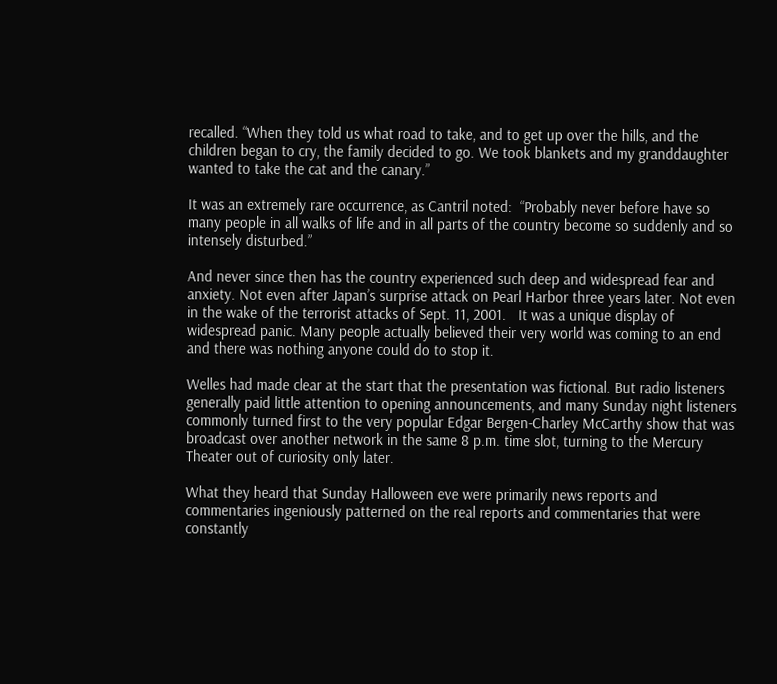recalled. “When they told us what road to take, and to get up over the hills, and the children began to cry, the family decided to go. We took blankets and my granddaughter wanted to take the cat and the canary.”

It was an extremely rare occurrence, as Cantril noted:  “Probably never before have so many people in all walks of life and in all parts of the country become so suddenly and so intensely disturbed.”

And never since then has the country experienced such deep and widespread fear and anxiety. Not even after Japan’s surprise attack on Pearl Harbor three years later. Not even in the wake of the terrorist attacks of Sept. 11, 2001.   It was a unique display of widespread panic. Many people actually believed their very world was coming to an end and there was nothing anyone could do to stop it.

Welles had made clear at the start that the presentation was fictional. But radio listeners generally paid little attention to opening announcements, and many Sunday night listeners commonly turned first to the very popular Edgar Bergen-Charley McCarthy show that was broadcast over another network in the same 8 p.m. time slot, turning to the Mercury Theater out of curiosity only later.

What they heard that Sunday Halloween eve were primarily news reports and commentaries ingeniously patterned on the real reports and commentaries that were constantly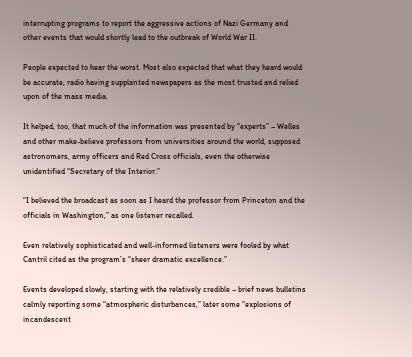interrupting programs to report the aggressive actions of Nazi Germany and other events that would shortly lead to the outbreak of World War II.

People expected to hear the worst. Most also expected that what they heard would be accurate, radio having supplanted newspapers as the most trusted and relied upon of the mass media.

It helped, too, that much of the information was presented by “experts” – Welles and other make-believe professors from universities around the world, supposed astronomers, army officers and Red Cross officials, even the otherwise unidentified “Secretary of the Interior.”

“I believed the broadcast as soon as I heard the professor from Princeton and the officials in Washington,” as one listener recalled.

Even relatively sophisticated and well-informed listeners were fooled by what Cantril cited as the program’s “sheer dramatic excellence.”

Events developed slowly, starting with the relatively credible – brief news bulletins calmly reporting some “atmospheric disturbances,” later some “explosions of incandescent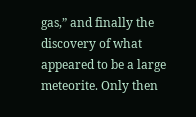gas,” and finally the discovery of what appeared to be a large meteorite. Only then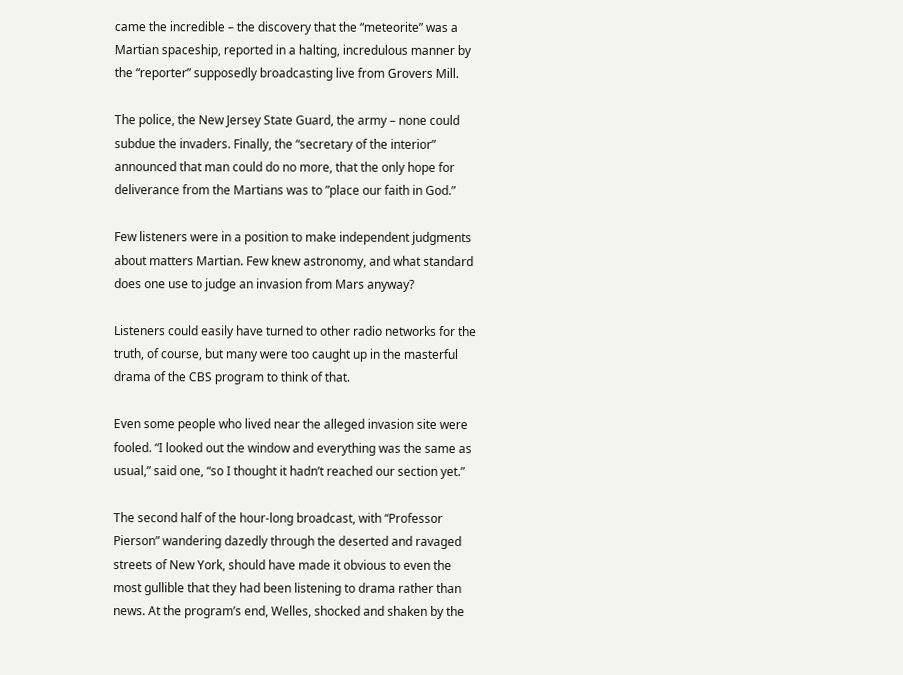came the incredible – the discovery that the “meteorite” was a Martian spaceship, reported in a halting, incredulous manner by the “reporter” supposedly broadcasting live from Grovers Mill.

The police, the New Jersey State Guard, the army – none could subdue the invaders. Finally, the “secretary of the interior” announced that man could do no more, that the only hope for deliverance from the Martians was to ”place our faith in God.”

Few listeners were in a position to make independent judgments about matters Martian. Few knew astronomy, and what standard does one use to judge an invasion from Mars anyway?

Listeners could easily have turned to other radio networks for the truth, of course, but many were too caught up in the masterful drama of the CBS program to think of that.

Even some people who lived near the alleged invasion site were fooled. “I looked out the window and everything was the same as usual,” said one, “so I thought it hadn’t reached our section yet.”

The second half of the hour-long broadcast, with “Professor Pierson” wandering dazedly through the deserted and ravaged streets of New York, should have made it obvious to even the most gullible that they had been listening to drama rather than news. At the program’s end, Welles, shocked and shaken by the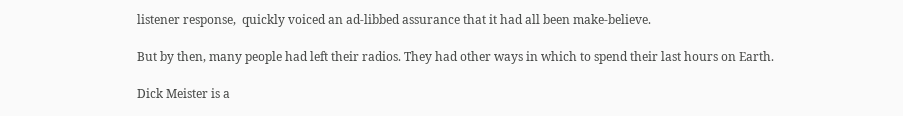listener response,  quickly voiced an ad-libbed assurance that it had all been make-believe.

But by then, many people had left their radios. They had other ways in which to spend their last hours on Earth.

Dick Meister is a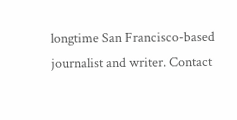longtime San Francisco-based journalist and writer. Contact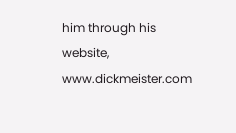him through his website,  www.dickmeister.com